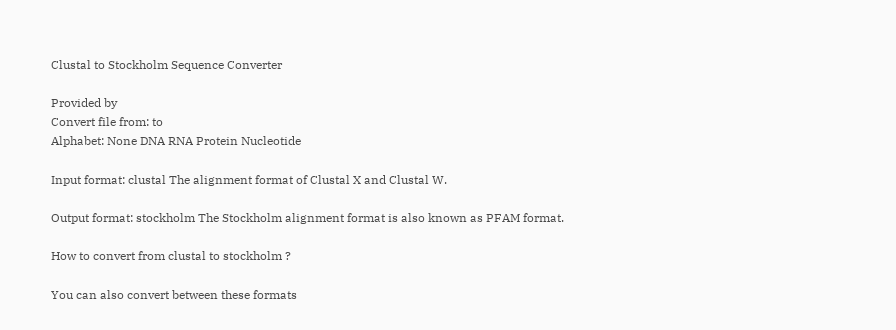Clustal to Stockholm Sequence Converter

Provided by
Convert file from: to
Alphabet: None DNA RNA Protein Nucleotide

Input format: clustal The alignment format of Clustal X and Clustal W.

Output format: stockholm The Stockholm alignment format is also known as PFAM format.

How to convert from clustal to stockholm ?

You can also convert between these formats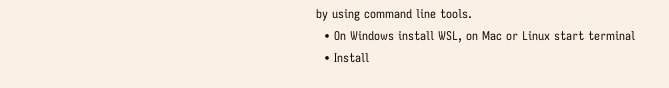by using command line tools.
  • On Windows install WSL, on Mac or Linux start terminal
  • Install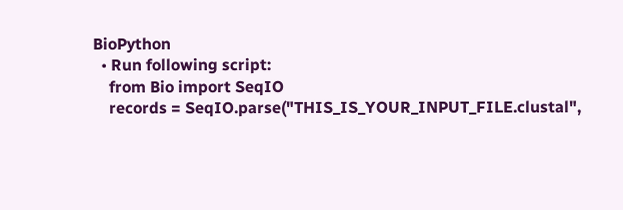BioPython
  • Run following script:
    from Bio import SeqIO
    records = SeqIO.parse("THIS_IS_YOUR_INPUT_FILE.clustal",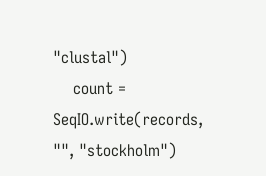"clustal")
    count = SeqIO.write(records, "", "stockholm")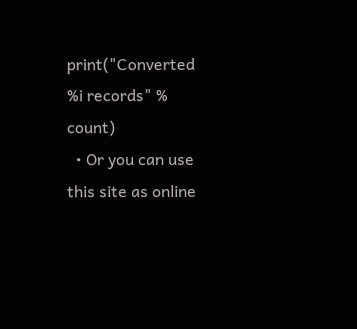print("Converted %i records" % count)
  • Or you can use this site as online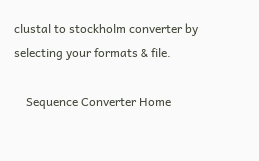clustal to stockholm converter by selecting your formats & file.

    Sequence Converter Home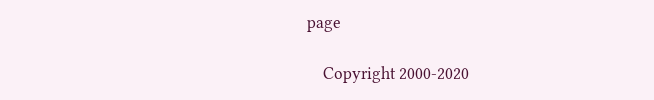page

    Copyright 2000-2020